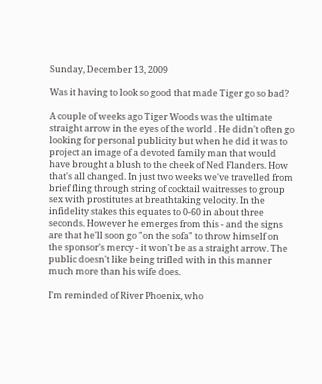Sunday, December 13, 2009

Was it having to look so good that made Tiger go so bad?

A couple of weeks ago Tiger Woods was the ultimate straight arrow in the eyes of the world . He didn't often go looking for personal publicity but when he did it was to project an image of a devoted family man that would have brought a blush to the cheek of Ned Flanders. How that's all changed. In just two weeks we've travelled from brief fling through string of cocktail waitresses to group sex with prostitutes at breathtaking velocity. In the infidelity stakes this equates to 0-60 in about three seconds. However he emerges from this - and the signs are that he'll soon go "on the sofa" to throw himself on the sponsor's mercy - it won't be as a straight arrow. The public doesn't like being trifled with in this manner much more than his wife does.

I'm reminded of River Phoenix, who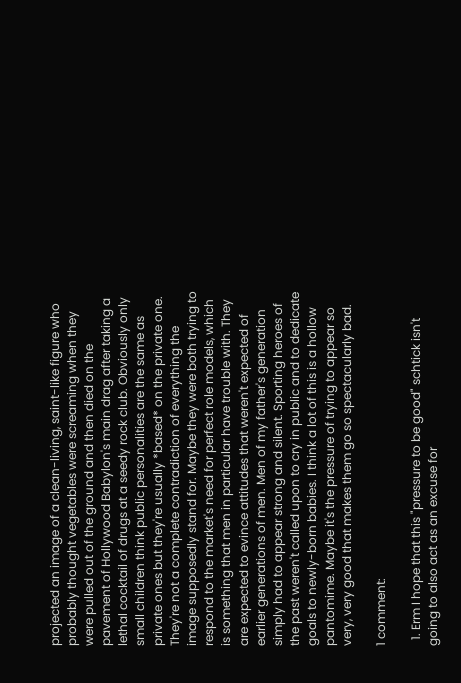projected an image of a clean-living, saint-like figure who probably thought vegetables were screaming when they were pulled out of the ground and then died on the pavement of Hollywood Babylon's main drag after taking a lethal cocktail of drugs at a seedy rock club. Obviously only small children think public personalities are the same as private ones but they're usually *based* on the private one. They're not a complete contradiction of everything the image supposedly stand for. Maybe they were both trying to respond to the market's need for perfect role models, which is something that men in particular have trouble with. They are expected to evince attitudes that weren't expected of earlier generations of men. Men of my father's generation simply had to appear strong and silent. Sporting heroes of the past weren't called upon to cry in public and to dedicate goals to newly-born babies. I think a lot of this is a hollow pantomime. Maybe it's the pressure of trying to appear so very, very good that makes them go so spectacularly bad.

1 comment:

  1. Erm I hope that this "pressure to be good" schtick isn't going to also act as an excuse for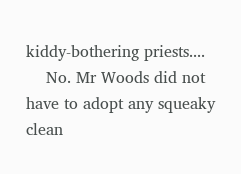kiddy-bothering priests....
    No. Mr Woods did not have to adopt any squeaky clean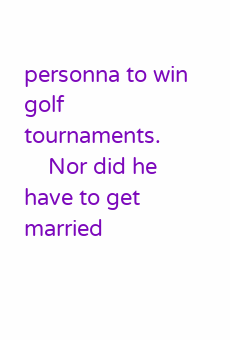personna to win golf tournaments.
    Nor did he have to get married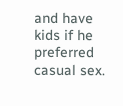and have kids if he preferred casual sex.